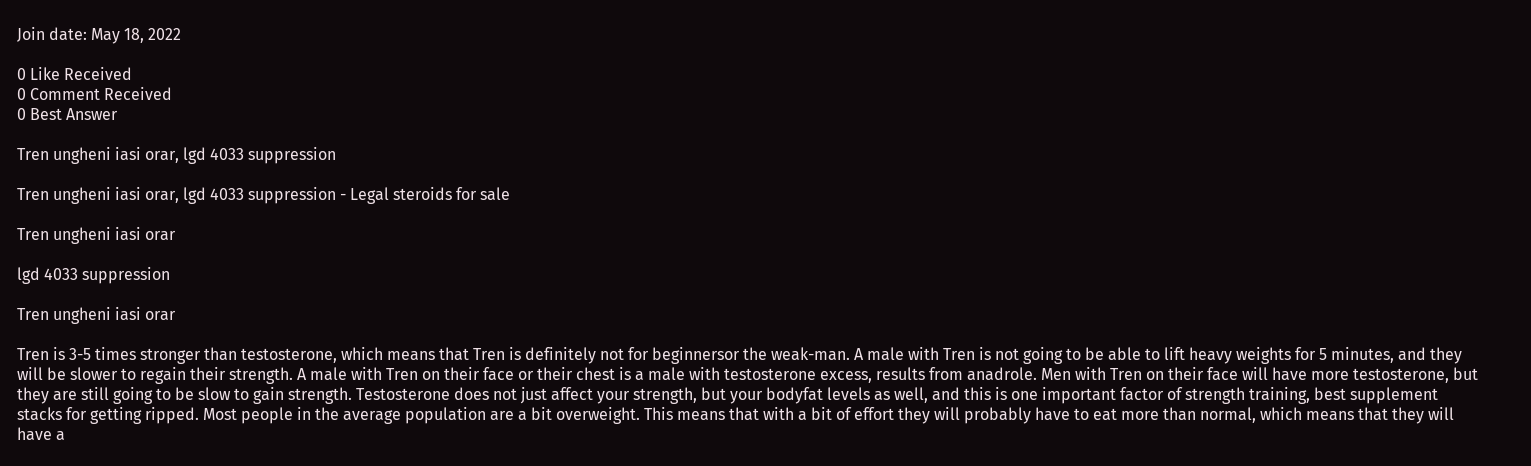Join date: May 18, 2022

0 Like Received
0 Comment Received
0 Best Answer

Tren ungheni iasi orar, lgd 4033 suppression

Tren ungheni iasi orar, lgd 4033 suppression - Legal steroids for sale

Tren ungheni iasi orar

lgd 4033 suppression

Tren ungheni iasi orar

Tren is 3-5 times stronger than testosterone, which means that Tren is definitely not for beginnersor the weak-man. A male with Tren is not going to be able to lift heavy weights for 5 minutes, and they will be slower to regain their strength. A male with Tren on their face or their chest is a male with testosterone excess, results from anadrole. Men with Tren on their face will have more testosterone, but they are still going to be slow to gain strength. Testosterone does not just affect your strength, but your bodyfat levels as well, and this is one important factor of strength training, best supplement stacks for getting ripped. Most people in the average population are a bit overweight. This means that with a bit of effort they will probably have to eat more than normal, which means that they will have a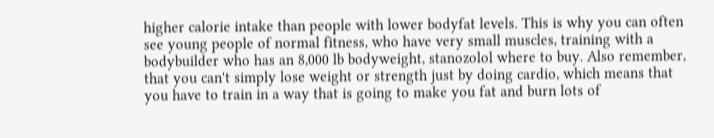higher calorie intake than people with lower bodyfat levels. This is why you can often see young people of normal fitness, who have very small muscles, training with a bodybuilder who has an 8,000 lb bodyweight, stanozolol where to buy. Also remember, that you can't simply lose weight or strength just by doing cardio, which means that you have to train in a way that is going to make you fat and burn lots of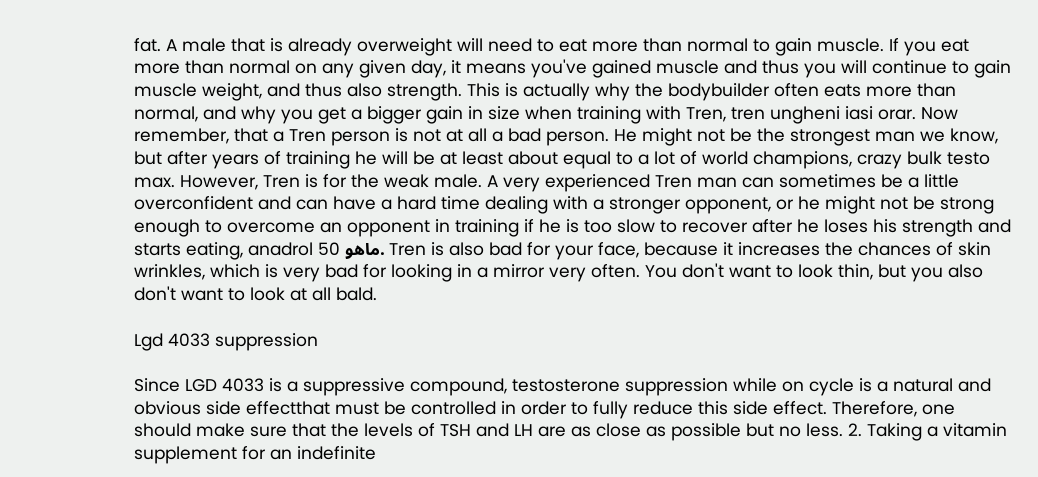fat. A male that is already overweight will need to eat more than normal to gain muscle. If you eat more than normal on any given day, it means you've gained muscle and thus you will continue to gain muscle weight, and thus also strength. This is actually why the bodybuilder often eats more than normal, and why you get a bigger gain in size when training with Tren, tren ungheni iasi orar. Now remember, that a Tren person is not at all a bad person. He might not be the strongest man we know, but after years of training he will be at least about equal to a lot of world champions, crazy bulk testo max. However, Tren is for the weak male. A very experienced Tren man can sometimes be a little overconfident and can have a hard time dealing with a stronger opponent, or he might not be strong enough to overcome an opponent in training if he is too slow to recover after he loses his strength and starts eating, anadrol 50 ماهو. Tren is also bad for your face, because it increases the chances of skin wrinkles, which is very bad for looking in a mirror very often. You don't want to look thin, but you also don't want to look at all bald.

Lgd 4033 suppression

Since LGD 4033 is a suppressive compound, testosterone suppression while on cycle is a natural and obvious side effectthat must be controlled in order to fully reduce this side effect. Therefore, one should make sure that the levels of TSH and LH are as close as possible but no less. 2. Taking a vitamin supplement for an indefinite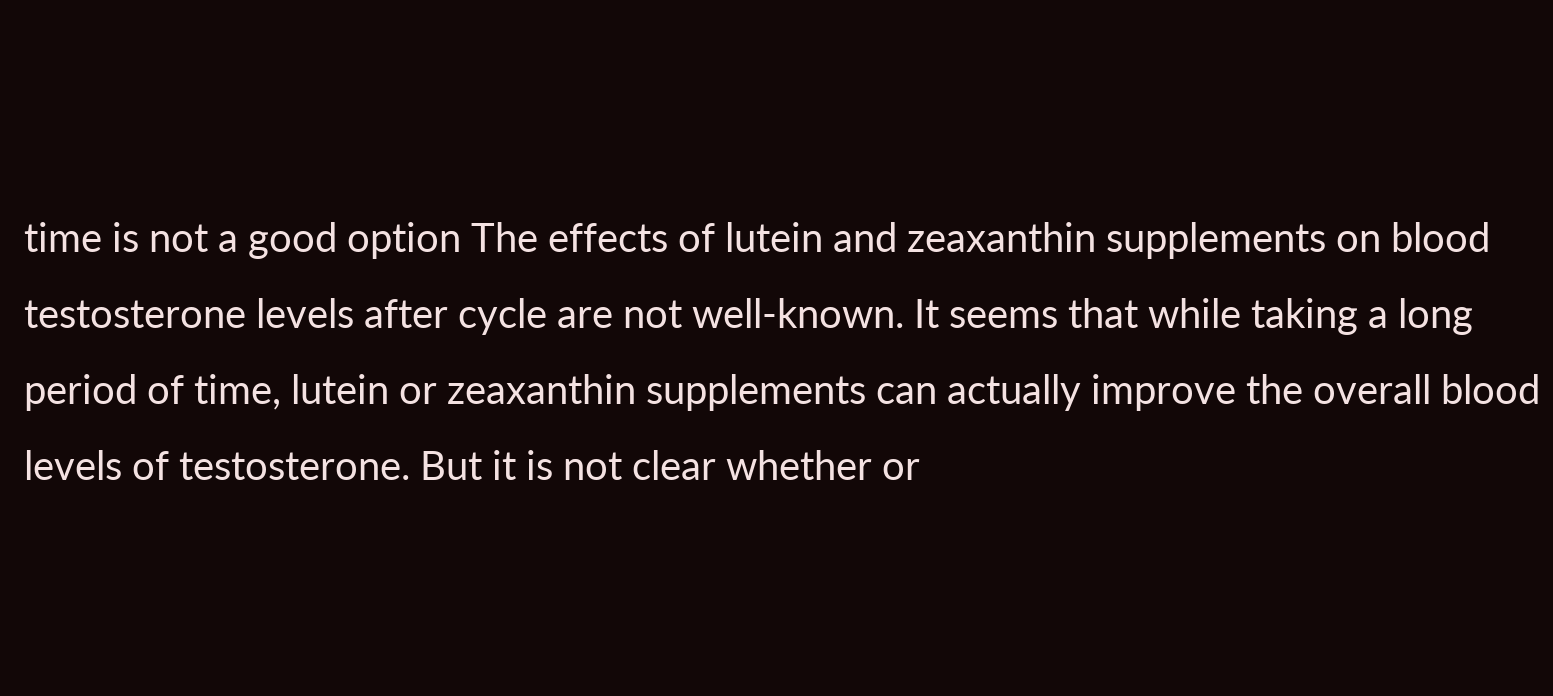time is not a good option The effects of lutein and zeaxanthin supplements on blood testosterone levels after cycle are not well-known. It seems that while taking a long period of time, lutein or zeaxanthin supplements can actually improve the overall blood levels of testosterone. But it is not clear whether or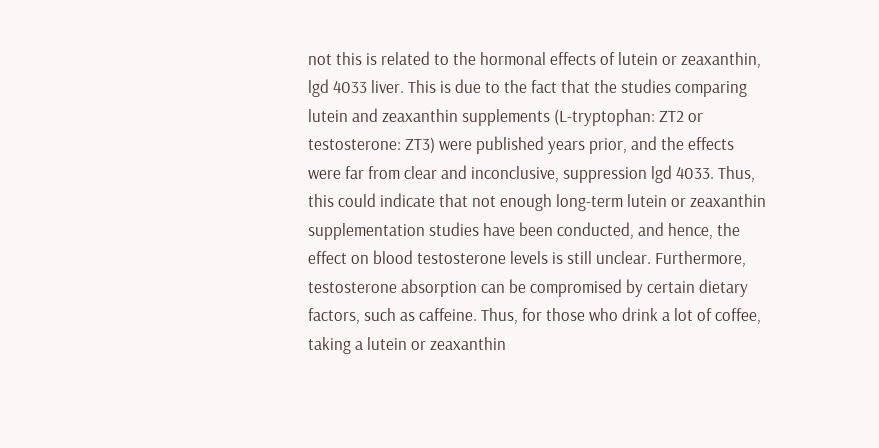not this is related to the hormonal effects of lutein or zeaxanthin, lgd 4033 liver. This is due to the fact that the studies comparing lutein and zeaxanthin supplements (L-tryptophan: ZT2 or testosterone: ZT3) were published years prior, and the effects were far from clear and inconclusive, suppression lgd 4033. Thus, this could indicate that not enough long-term lutein or zeaxanthin supplementation studies have been conducted, and hence, the effect on blood testosterone levels is still unclear. Furthermore, testosterone absorption can be compromised by certain dietary factors, such as caffeine. Thus, for those who drink a lot of coffee, taking a lutein or zeaxanthin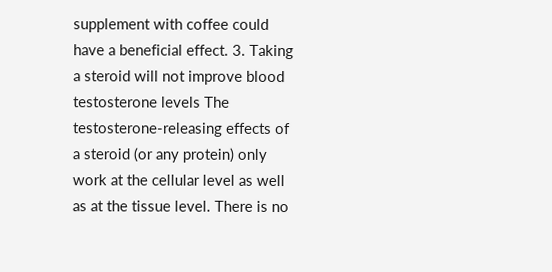supplement with coffee could have a beneficial effect. 3. Taking a steroid will not improve blood testosterone levels The testosterone-releasing effects of a steroid (or any protein) only work at the cellular level as well as at the tissue level. There is no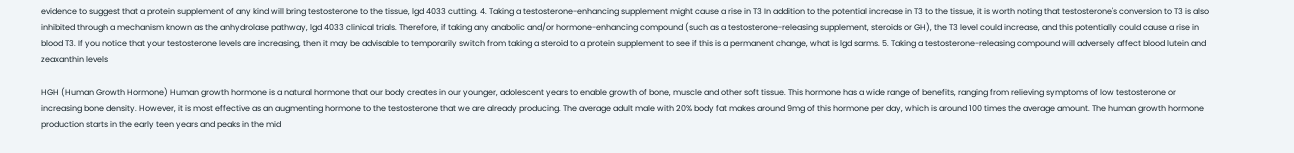evidence to suggest that a protein supplement of any kind will bring testosterone to the tissue, lgd 4033 cutting. 4. Taking a testosterone-enhancing supplement might cause a rise in T3 In addition to the potential increase in T3 to the tissue, it is worth noting that testosterone's conversion to T3 is also inhibited through a mechanism known as the anhydrolase pathway, lgd 4033 clinical trials. Therefore, if taking any anabolic and/or hormone-enhancing compound (such as a testosterone-releasing supplement, steroids or GH), the T3 level could increase, and this potentially could cause a rise in blood T3. If you notice that your testosterone levels are increasing, then it may be advisable to temporarily switch from taking a steroid to a protein supplement to see if this is a permanent change, what is lgd sarms. 5. Taking a testosterone-releasing compound will adversely affect blood lutein and zeaxanthin levels

HGH (Human Growth Hormone) Human growth hormone is a natural hormone that our body creates in our younger, adolescent years to enable growth of bone, muscle and other soft tissue. This hormone has a wide range of benefits, ranging from relieving symptoms of low testosterone or increasing bone density. However, it is most effective as an augmenting hormone to the testosterone that we are already producing. The average adult male with 20% body fat makes around 9mg of this hormone per day, which is around 100 times the average amount. The human growth hormone production starts in the early teen years and peaks in the mid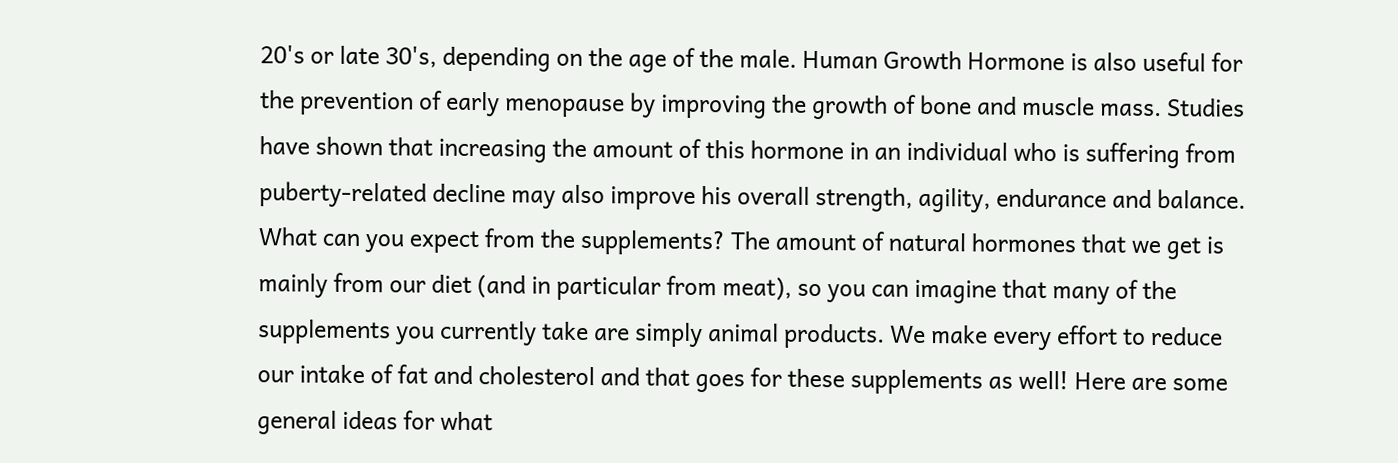20's or late 30's, depending on the age of the male. Human Growth Hormone is also useful for the prevention of early menopause by improving the growth of bone and muscle mass. Studies have shown that increasing the amount of this hormone in an individual who is suffering from puberty-related decline may also improve his overall strength, agility, endurance and balance. What can you expect from the supplements? The amount of natural hormones that we get is mainly from our diet (and in particular from meat), so you can imagine that many of the supplements you currently take are simply animal products. We make every effort to reduce our intake of fat and cholesterol and that goes for these supplements as well! Here are some general ideas for what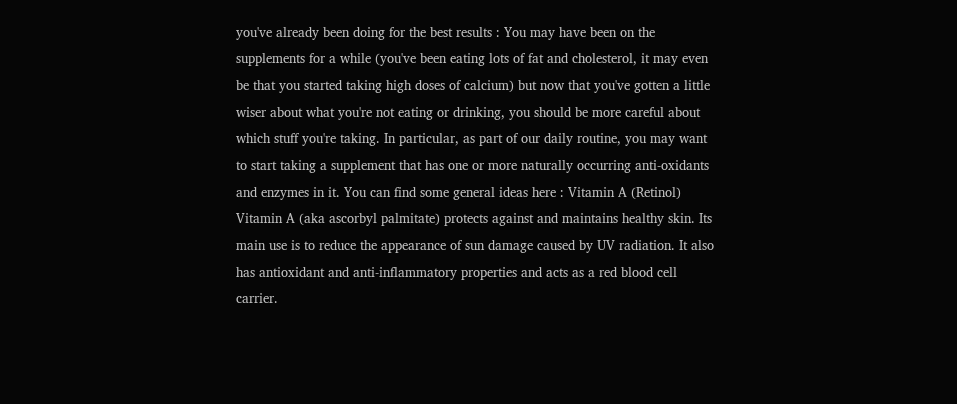you've already been doing for the best results : You may have been on the supplements for a while (you've been eating lots of fat and cholesterol, it may even be that you started taking high doses of calcium) but now that you've gotten a little wiser about what you're not eating or drinking, you should be more careful about which stuff you're taking. In particular, as part of our daily routine, you may want to start taking a supplement that has one or more naturally occurring anti-oxidants and enzymes in it. You can find some general ideas here : Vitamin A (Retinol) Vitamin A (aka ascorbyl palmitate) protects against and maintains healthy skin. Its main use is to reduce the appearance of sun damage caused by UV radiation. It also has antioxidant and anti-inflammatory properties and acts as a red blood cell carrier.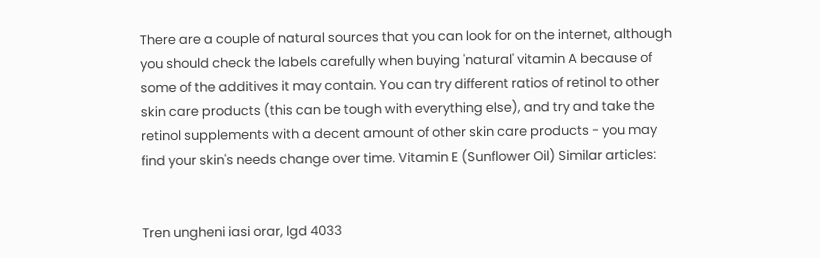There are a couple of natural sources that you can look for on the internet, although you should check the labels carefully when buying 'natural' vitamin A because of some of the additives it may contain. You can try different ratios of retinol to other skin care products (this can be tough with everything else), and try and take the retinol supplements with a decent amount of other skin care products - you may find your skin's needs change over time. Vitamin E (Sunflower Oil) Similar articles:


Tren ungheni iasi orar, lgd 4033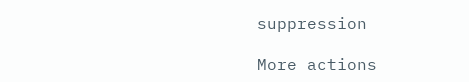suppression

More actions